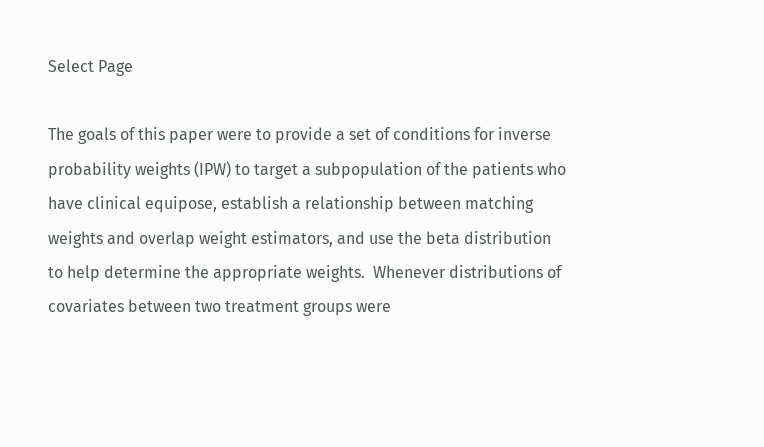Select Page

The goals of this paper were to provide a set of conditions for inverse probability weights (IPW) to target a subpopulation of the patients who have clinical equipose, establish a relationship between matching weights and overlap weight estimators, and use the beta distribution to help determine the appropriate weights.  Whenever distributions of covariates between two treatment groups were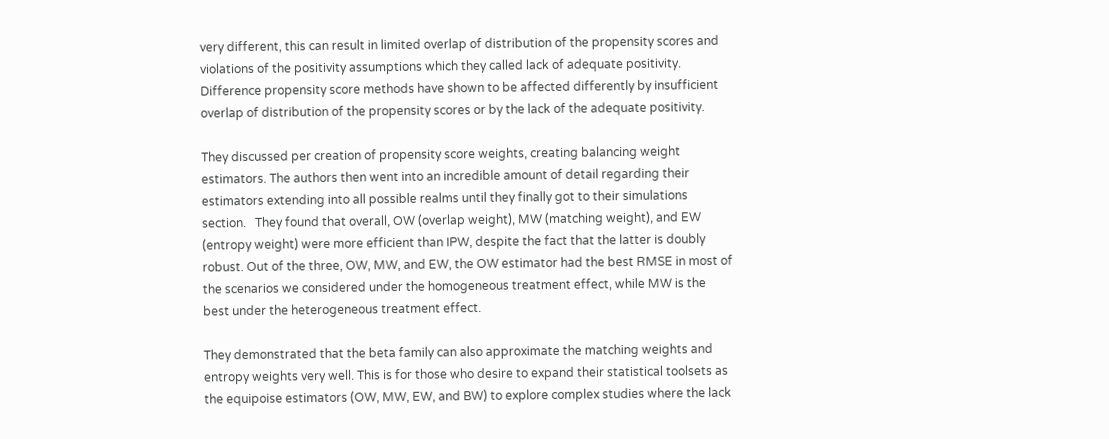very different, this can result in limited overlap of distribution of the propensity scores and violations of the positivity assumptions which they called lack of adequate positivity.  Difference propensity score methods have shown to be affected differently by insufficient overlap of distribution of the propensity scores or by the lack of the adequate positivity.

They discussed per creation of propensity score weights, creating balancing weight estimators. The authors then went into an incredible amount of detail regarding their estimators extending into all possible realms until they finally got to their simulations section.   They found that overall, OW (overlap weight), MW (matching weight), and EW (entropy weight) were more efficient than IPW, despite the fact that the latter is doubly robust. Out of the three, OW, MW, and EW, the OW estimator had the best RMSE in most of the scenarios we considered under the homogeneous treatment effect, while MW is the best under the heterogeneous treatment effect.

They demonstrated that the beta family can also approximate the matching weights and entropy weights very well. This is for those who desire to expand their statistical toolsets as the equipoise estimators (OW, MW, EW, and BW) to explore complex studies where the lack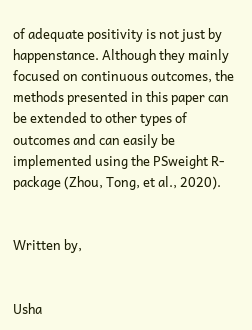of adequate positivity is not just by happenstance. Although they mainly focused on continuous outcomes, the methods presented in this paper can be extended to other types of outcomes and can easily be implemented using the PSweight R-package (Zhou, Tong, et al., 2020).


Written by,


Usha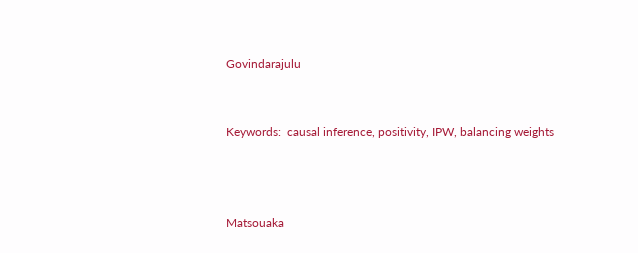Govindarajulu


Keywords:  causal inference, positivity, IPW, balancing weights



Matsouaka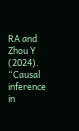RA and Zhou Y (2024). “Causal inference in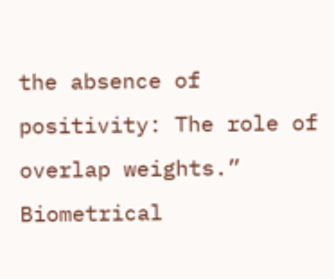the absence of positivity: The role of overlap weights.” Biometrical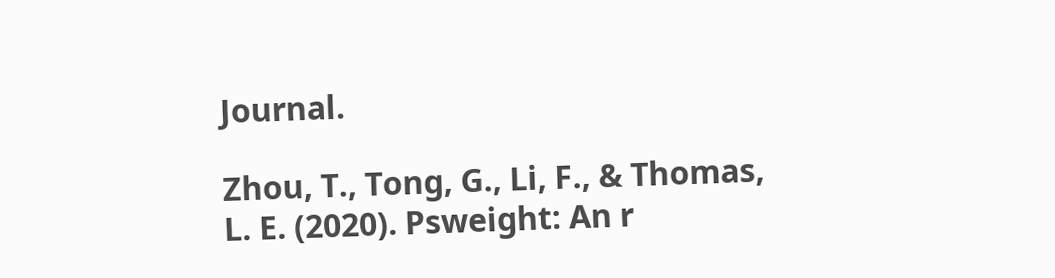Journal.

Zhou, T., Tong, G., Li, F., & Thomas, L. E. (2020). Psweight: An r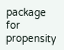package for propensity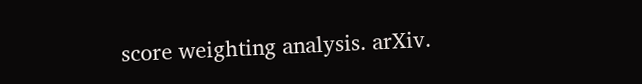score weighting analysis. arXiv.